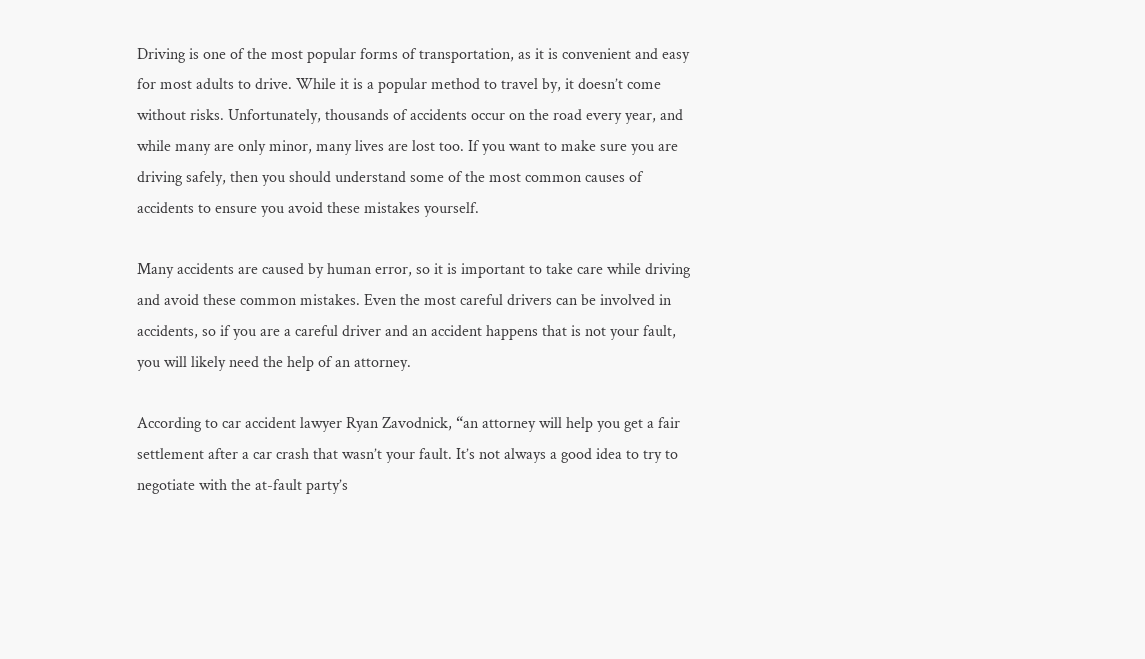Driving is one of the most popular forms of transportation, as it is convenient and easy for most adults to drive. While it is a popular method to travel by, it doesn’t come without risks. Unfortunately, thousands of accidents occur on the road every year, and while many are only minor, many lives are lost too. If you want to make sure you are driving safely, then you should understand some of the most common causes of accidents to ensure you avoid these mistakes yourself.

Many accidents are caused by human error, so it is important to take care while driving and avoid these common mistakes. Even the most careful drivers can be involved in accidents, so if you are a careful driver and an accident happens that is not your fault, you will likely need the help of an attorney.

According to car accident lawyer Ryan Zavodnick, “an attorney will help you get a fair settlement after a car crash that wasn’t your fault. It’s not always a good idea to try to negotiate with the at-fault party’s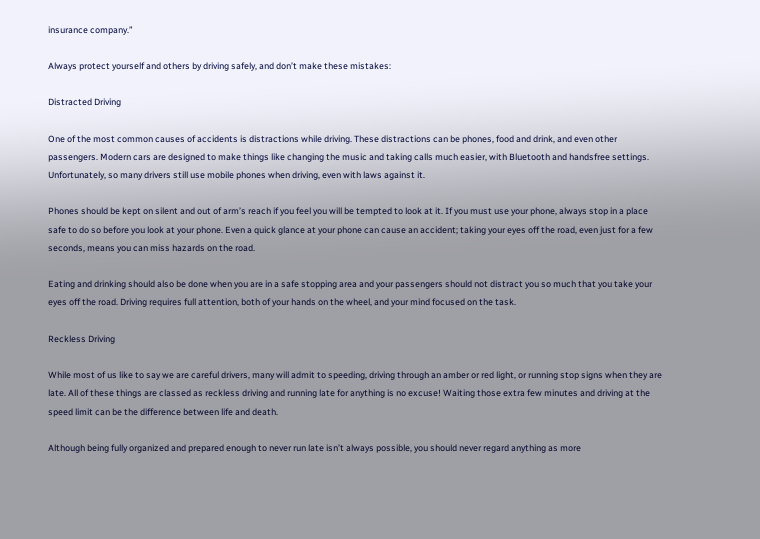insurance company.”

Always protect yourself and others by driving safely, and don’t make these mistakes:

Distracted Driving

One of the most common causes of accidents is distractions while driving. These distractions can be phones, food and drink, and even other passengers. Modern cars are designed to make things like changing the music and taking calls much easier, with Bluetooth and handsfree settings. Unfortunately, so many drivers still use mobile phones when driving, even with laws against it.

Phones should be kept on silent and out of arm’s reach if you feel you will be tempted to look at it. If you must use your phone, always stop in a place safe to do so before you look at your phone. Even a quick glance at your phone can cause an accident; taking your eyes off the road, even just for a few seconds, means you can miss hazards on the road.

Eating and drinking should also be done when you are in a safe stopping area and your passengers should not distract you so much that you take your eyes off the road. Driving requires full attention, both of your hands on the wheel, and your mind focused on the task.

Reckless Driving

While most of us like to say we are careful drivers, many will admit to speeding, driving through an amber or red light, or running stop signs when they are late. All of these things are classed as reckless driving and running late for anything is no excuse! Waiting those extra few minutes and driving at the speed limit can be the difference between life and death.

Although being fully organized and prepared enough to never run late isn’t always possible, you should never regard anything as more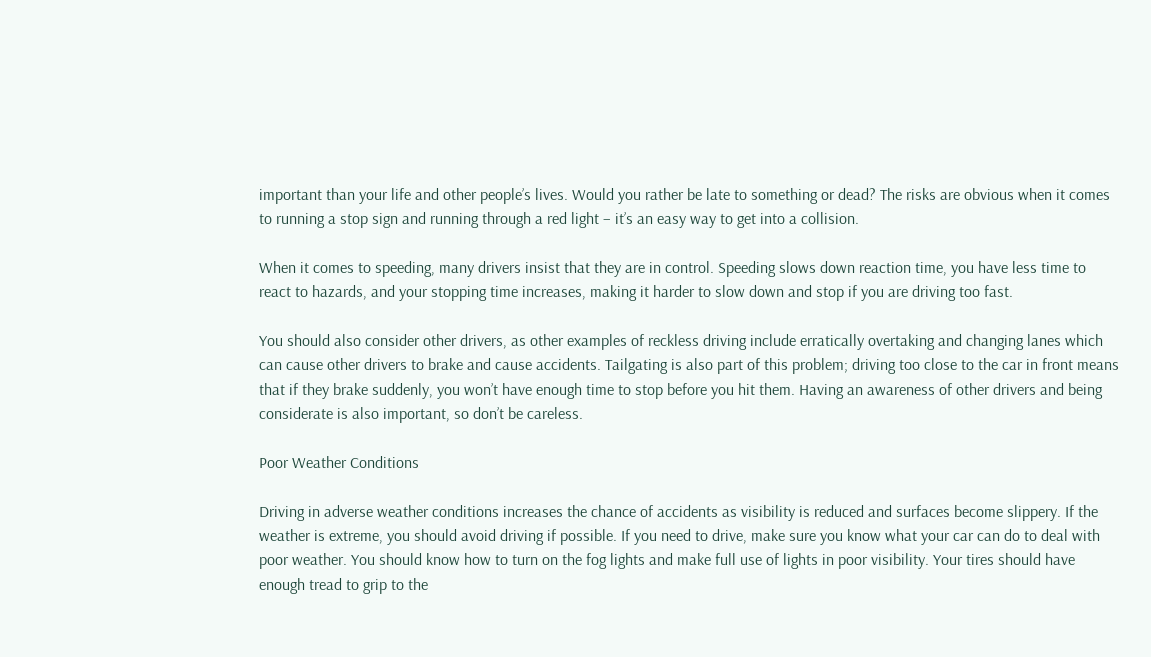important than your life and other people’s lives. Would you rather be late to something or dead? The risks are obvious when it comes to running a stop sign and running through a red light – it’s an easy way to get into a collision.

When it comes to speeding, many drivers insist that they are in control. Speeding slows down reaction time, you have less time to react to hazards, and your stopping time increases, making it harder to slow down and stop if you are driving too fast.

You should also consider other drivers, as other examples of reckless driving include erratically overtaking and changing lanes which can cause other drivers to brake and cause accidents. Tailgating is also part of this problem; driving too close to the car in front means that if they brake suddenly, you won’t have enough time to stop before you hit them. Having an awareness of other drivers and being considerate is also important, so don’t be careless.

Poor Weather Conditions

Driving in adverse weather conditions increases the chance of accidents as visibility is reduced and surfaces become slippery. If the weather is extreme, you should avoid driving if possible. If you need to drive, make sure you know what your car can do to deal with poor weather. You should know how to turn on the fog lights and make full use of lights in poor visibility. Your tires should have enough tread to grip to the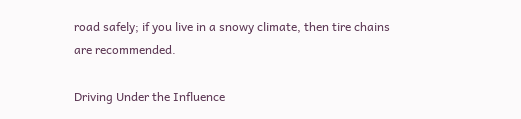road safely; if you live in a snowy climate, then tire chains are recommended.

Driving Under the Influence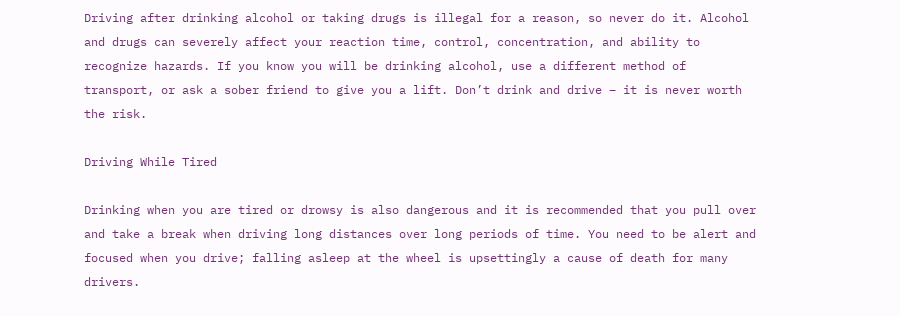Driving after drinking alcohol or taking drugs is illegal for a reason, so never do it. Alcohol and drugs can severely affect your reaction time, control, concentration, and ability to recognize hazards. If you know you will be drinking alcohol, use a different method of transport, or ask a sober friend to give you a lift. Don’t drink and drive – it is never worth the risk.

Driving While Tired

Drinking when you are tired or drowsy is also dangerous and it is recommended that you pull over and take a break when driving long distances over long periods of time. You need to be alert and focused when you drive; falling asleep at the wheel is upsettingly a cause of death for many drivers.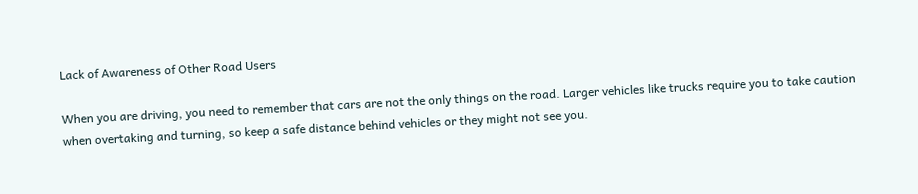Lack of Awareness of Other Road Users

When you are driving, you need to remember that cars are not the only things on the road. Larger vehicles like trucks require you to take caution when overtaking and turning, so keep a safe distance behind vehicles or they might not see you.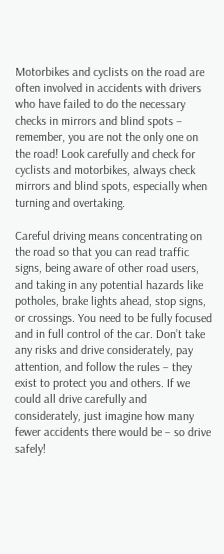Motorbikes and cyclists on the road are often involved in accidents with drivers who have failed to do the necessary checks in mirrors and blind spots – remember, you are not the only one on the road! Look carefully and check for cyclists and motorbikes, always check mirrors and blind spots, especially when turning and overtaking.

Careful driving means concentrating on the road so that you can read traffic signs, being aware of other road users, and taking in any potential hazards like potholes, brake lights ahead, stop signs, or crossings. You need to be fully focused and in full control of the car. Don’t take any risks and drive considerately, pay attention, and follow the rules – they exist to protect you and others. If we could all drive carefully and considerately, just imagine how many fewer accidents there would be – so drive safely!